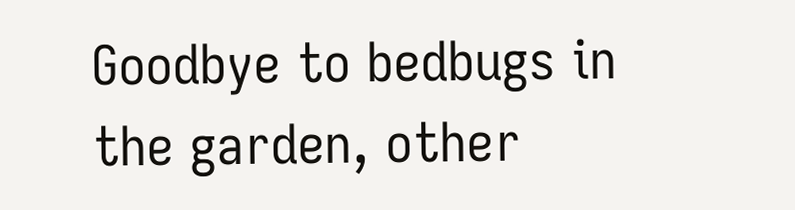Goodbye to bedbugs in the garden, other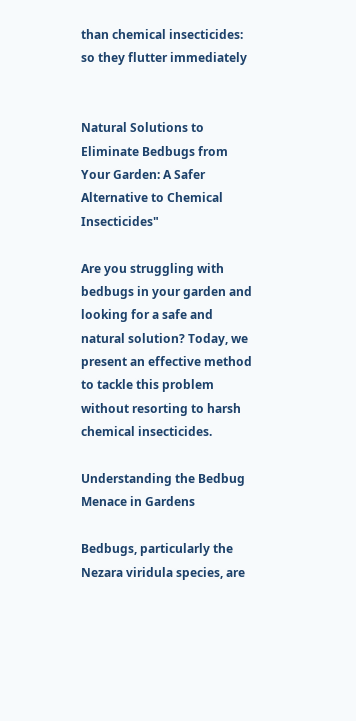than chemical insecticides: so they flutter immediately


Natural Solutions to Eliminate Bedbugs from Your Garden: A Safer Alternative to Chemical Insecticides"

Are you struggling with bedbugs in your garden and looking for a safe and natural solution? Today, we present an effective method to tackle this problem without resorting to harsh chemical insecticides.

Understanding the Bedbug Menace in Gardens

Bedbugs, particularly the Nezara viridula species, are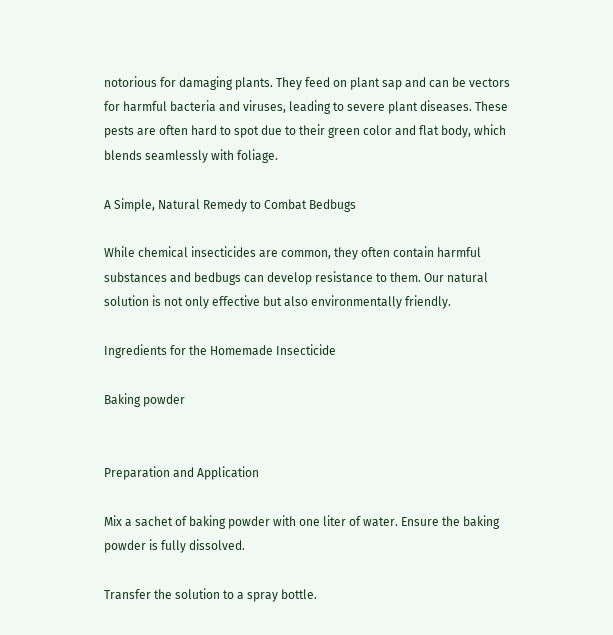notorious for damaging plants. They feed on plant sap and can be vectors for harmful bacteria and viruses, leading to severe plant diseases. These pests are often hard to spot due to their green color and flat body, which blends seamlessly with foliage.

A Simple, Natural Remedy to Combat Bedbugs

While chemical insecticides are common, they often contain harmful substances and bedbugs can develop resistance to them. Our natural solution is not only effective but also environmentally friendly.

Ingredients for the Homemade Insecticide

Baking powder


Preparation and Application

Mix a sachet of baking powder with one liter of water. Ensure the baking powder is fully dissolved.

Transfer the solution to a spray bottle.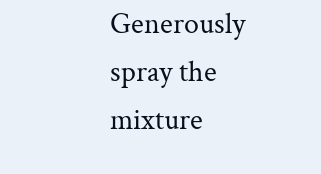Generously spray the mixture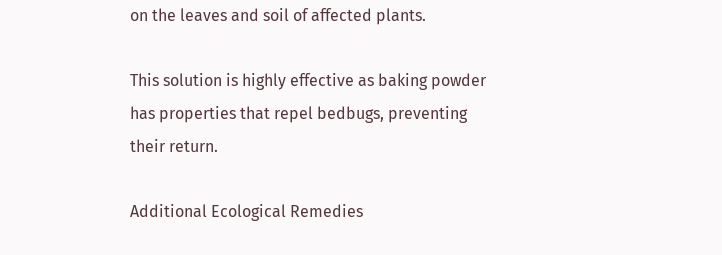on the leaves and soil of affected plants.

This solution is highly effective as baking powder has properties that repel bedbugs, preventing their return.

Additional Ecological Remedies